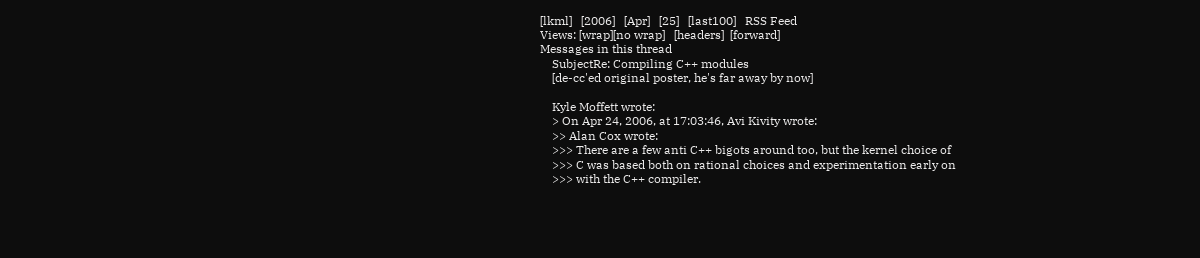[lkml]   [2006]   [Apr]   [25]   [last100]   RSS Feed
Views: [wrap][no wrap]   [headers]  [forward]
Messages in this thread
    SubjectRe: Compiling C++ modules
    [de-cc'ed original poster, he's far away by now]

    Kyle Moffett wrote:
    > On Apr 24, 2006, at 17:03:46, Avi Kivity wrote:
    >> Alan Cox wrote:
    >>> There are a few anti C++ bigots around too, but the kernel choice of
    >>> C was based both on rational choices and experimentation early on
    >>> with the C++ compiler.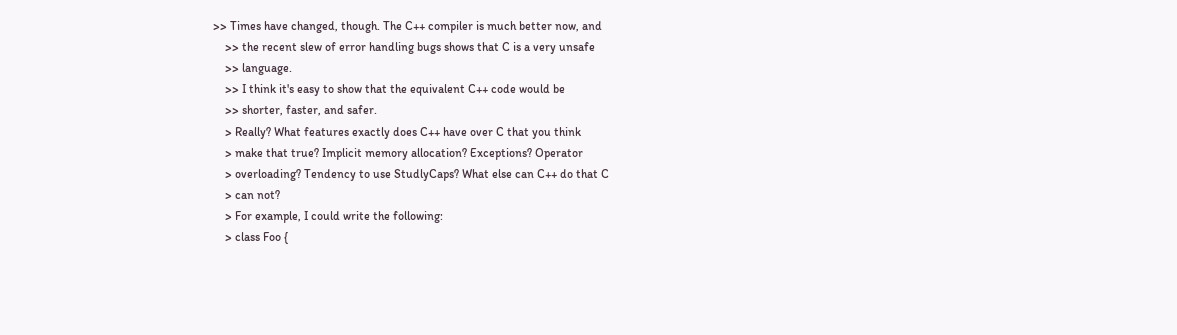>> Times have changed, though. The C++ compiler is much better now, and
    >> the recent slew of error handling bugs shows that C is a very unsafe
    >> language.
    >> I think it's easy to show that the equivalent C++ code would be
    >> shorter, faster, and safer.
    > Really? What features exactly does C++ have over C that you think
    > make that true? Implicit memory allocation? Exceptions? Operator
    > overloading? Tendency to use StudlyCaps? What else can C++ do that C
    > can not?
    > For example, I could write the following:
    > class Foo {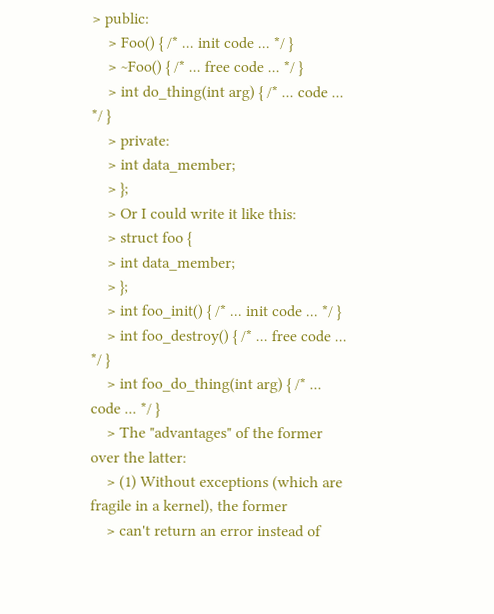> public:
    > Foo() { /* ... init code ... */ }
    > ~Foo() { /* ... free code ... */ }
    > int do_thing(int arg) { /* ... code ... */ }
    > private:
    > int data_member;
    > };
    > Or I could write it like this:
    > struct foo {
    > int data_member;
    > };
    > int foo_init() { /* ... init code ... */ }
    > int foo_destroy() { /* ... free code ... */ }
    > int foo_do_thing(int arg) { /* ... code ... */ }
    > The "advantages" of the former over the latter:
    > (1) Without exceptions (which are fragile in a kernel), the former
    > can't return an error instead of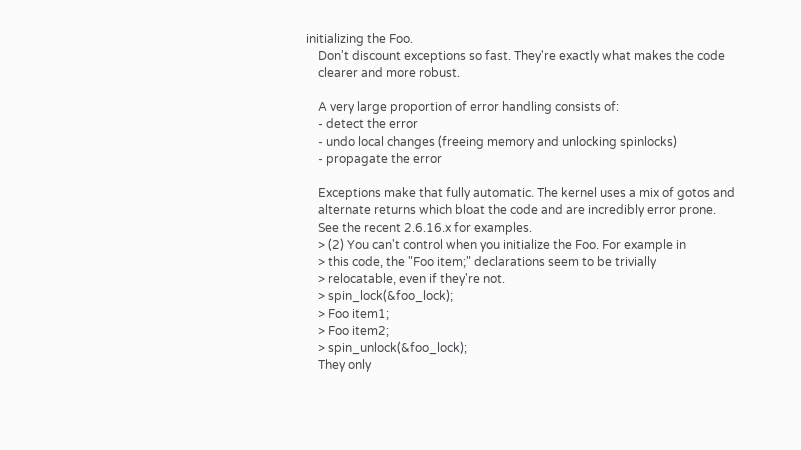initializing the Foo.
    Don't discount exceptions so fast. They're exactly what makes the code
    clearer and more robust.

    A very large proportion of error handling consists of:
    - detect the error
    - undo local changes (freeing memory and unlocking spinlocks)
    - propagate the error

    Exceptions make that fully automatic. The kernel uses a mix of gotos and
    alternate returns which bloat the code and are incredibly error prone.
    See the recent 2.6.16.x for examples.
    > (2) You can't control when you initialize the Foo. For example in
    > this code, the "Foo item;" declarations seem to be trivially
    > relocatable, even if they're not.
    > spin_lock(&foo_lock);
    > Foo item1;
    > Foo item2;
    > spin_unlock(&foo_lock);
    They only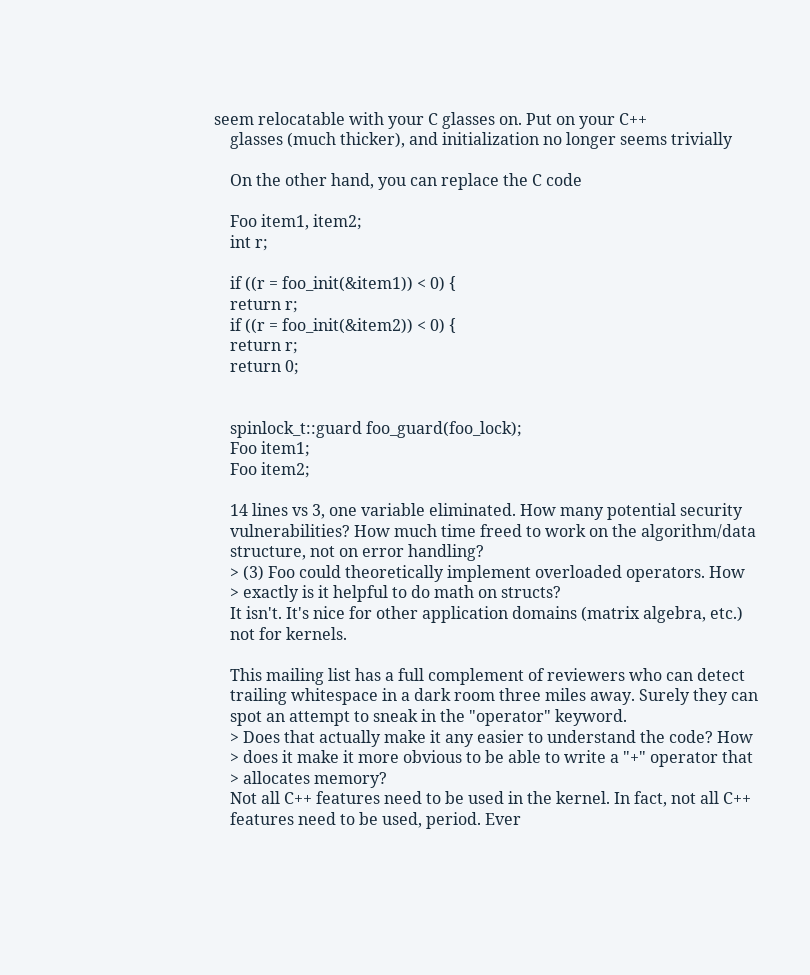seem relocatable with your C glasses on. Put on your C++
    glasses (much thicker), and initialization no longer seems trivially

    On the other hand, you can replace the C code

    Foo item1, item2;
    int r;

    if ((r = foo_init(&item1)) < 0) {
    return r;
    if ((r = foo_init(&item2)) < 0) {
    return r;
    return 0;


    spinlock_t::guard foo_guard(foo_lock);
    Foo item1;
    Foo item2;

    14 lines vs 3, one variable eliminated. How many potential security
    vulnerabilities? How much time freed to work on the algorithm/data
    structure, not on error handling?
    > (3) Foo could theoretically implement overloaded operators. How
    > exactly is it helpful to do math on structs?
    It isn't. It's nice for other application domains (matrix algebra, etc.)
    not for kernels.

    This mailing list has a full complement of reviewers who can detect
    trailing whitespace in a dark room three miles away. Surely they can
    spot an attempt to sneak in the "operator" keyword.
    > Does that actually make it any easier to understand the code? How
    > does it make it more obvious to be able to write a "+" operator that
    > allocates memory?
    Not all C++ features need to be used in the kernel. In fact, not all C++
    features need to be used, period. Ever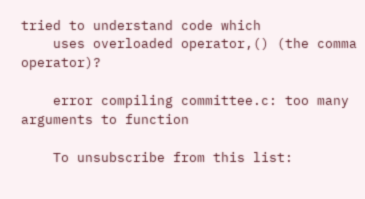tried to understand code which
    uses overloaded operator,() (the comma operator)?

    error compiling committee.c: too many arguments to function

    To unsubscribe from this list: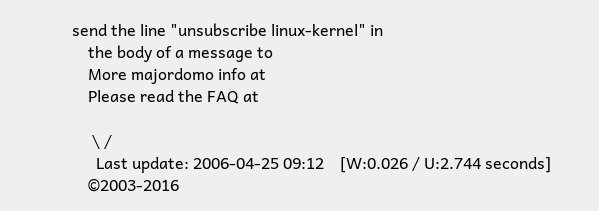send the line "unsubscribe linux-kernel" in
    the body of a message to
    More majordomo info at
    Please read the FAQ at

     \ /
      Last update: 2006-04-25 09:12    [W:0.026 / U:2.744 seconds]
    ©2003-2016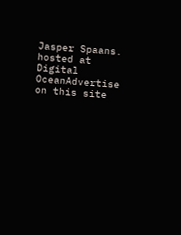Jasper Spaans. hosted at Digital OceanAdvertise on this site